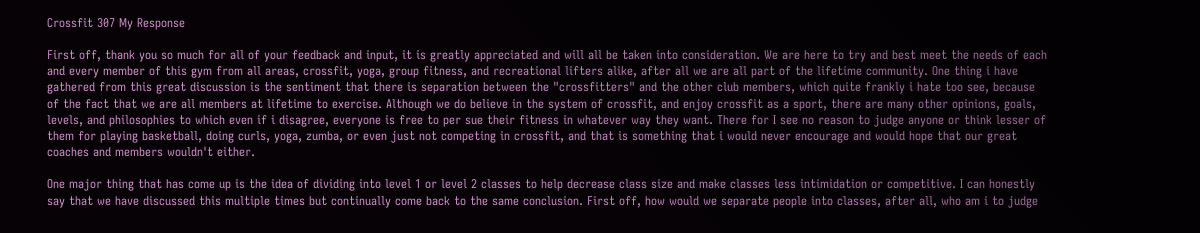Crossfit 307 My Response

First off, thank you so much for all of your feedback and input, it is greatly appreciated and will all be taken into consideration. We are here to try and best meet the needs of each and every member of this gym from all areas, crossfit, yoga, group fitness, and recreational lifters alike, after all we are all part of the lifetime community. One thing i have gathered from this great discussion is the sentiment that there is separation between the "crossfitters" and the other club members, which quite frankly i hate too see, because of the fact that we are all members at lifetime to exercise. Although we do believe in the system of crossfit, and enjoy crossfit as a sport, there are many other opinions, goals, levels, and philosophies to which even if i disagree, everyone is free to per sue their fitness in whatever way they want. There for I see no reason to judge anyone or think lesser of them for playing basketball, doing curls, yoga, zumba, or even just not competing in crossfit, and that is something that i would never encourage and would hope that our great coaches and members wouldn't either.

One major thing that has come up is the idea of dividing into level 1 or level 2 classes to help decrease class size and make classes less intimidation or competitive. I can honestly say that we have discussed this multiple times but continually come back to the same conclusion. First off, how would we separate people into classes, after all, who am i to judge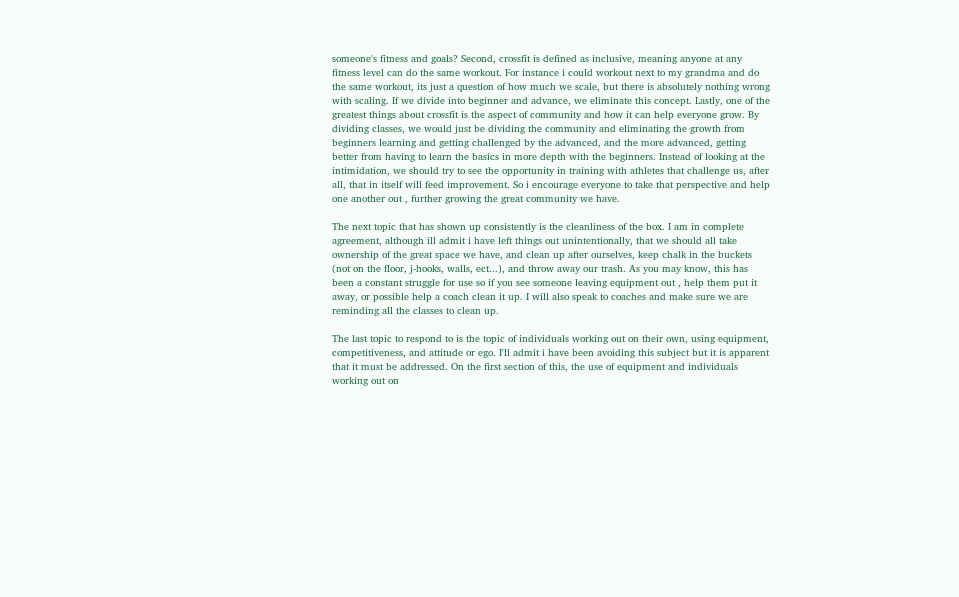someone's fitness and goals? Second, crossfit is defined as inclusive, meaning anyone at any fitness level can do the same workout. For instance i could workout next to my grandma and do the same workout, its just a question of how much we scale, but there is absolutely nothing wrong with scaling. If we divide into beginner and advance, we eliminate this concept. Lastly, one of the greatest things about crossfit is the aspect of community and how it can help everyone grow. By dividing classes, we would just be dividing the community and eliminating the growth from beginners learning and getting challenged by the advanced, and the more advanced, getting better from having to learn the basics in more depth with the beginners. Instead of looking at the intimidation, we should try to see the opportunity in training with athletes that challenge us, after all, that in itself will feed improvement. So i encourage everyone to take that perspective and help one another out , further growing the great community we have.

The next topic that has shown up consistently is the cleanliness of the box. I am in complete agreement, although ill admit i have left things out unintentionally, that we should all take ownership of the great space we have, and clean up after ourselves, keep chalk in the buckets (not on the floor, j-hooks, walls, ect...), and throw away our trash. As you may know, this has been a constant struggle for use so if you see someone leaving equipment out , help them put it away, or possible help a coach clean it up. I will also speak to coaches and make sure we are reminding all the classes to clean up.

The last topic to respond to is the topic of individuals working out on their own, using equipment, competitiveness, and attitude or ego. I'll admit i have been avoiding this subject but it is apparent that it must be addressed. On the first section of this, the use of equipment and individuals working out on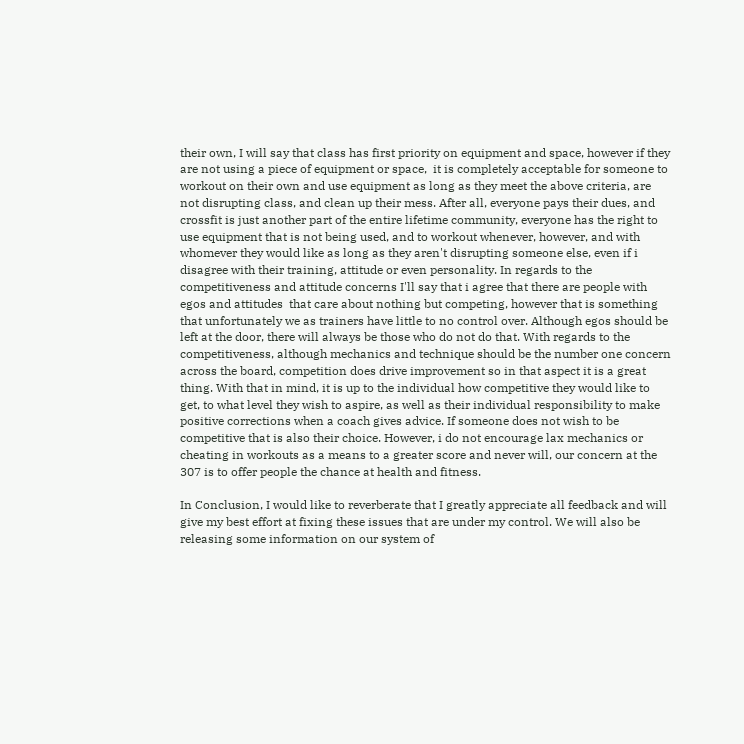their own, I will say that class has first priority on equipment and space, however if they are not using a piece of equipment or space,  it is completely acceptable for someone to workout on their own and use equipment as long as they meet the above criteria, are not disrupting class, and clean up their mess. After all, everyone pays their dues, and crossfit is just another part of the entire lifetime community, everyone has the right to use equipment that is not being used, and to workout whenever, however, and with whomever they would like as long as they aren't disrupting someone else, even if i disagree with their training, attitude or even personality. In regards to the competitiveness and attitude concerns I'll say that i agree that there are people with egos and attitudes  that care about nothing but competing, however that is something that unfortunately we as trainers have little to no control over. Although egos should be left at the door, there will always be those who do not do that. With regards to the competitiveness, although mechanics and technique should be the number one concern across the board, competition does drive improvement so in that aspect it is a great thing. With that in mind, it is up to the individual how competitive they would like to get, to what level they wish to aspire, as well as their individual responsibility to make positive corrections when a coach gives advice. If someone does not wish to be competitive that is also their choice. However, i do not encourage lax mechanics or cheating in workouts as a means to a greater score and never will, our concern at the 307 is to offer people the chance at health and fitness.

In Conclusion, I would like to reverberate that I greatly appreciate all feedback and will give my best effort at fixing these issues that are under my control. We will also be releasing some information on our system of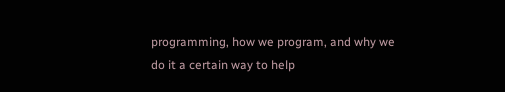programming, how we program, and why we do it a certain way to help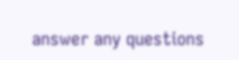answer any questions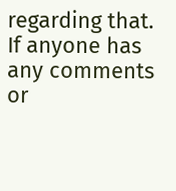regarding that. If anyone has any comments or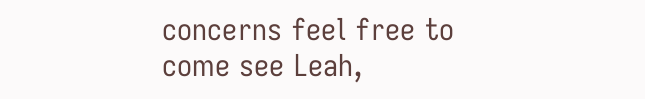concerns feel free to come see Leah,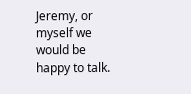Jeremy, or myself we would be happy to talk.